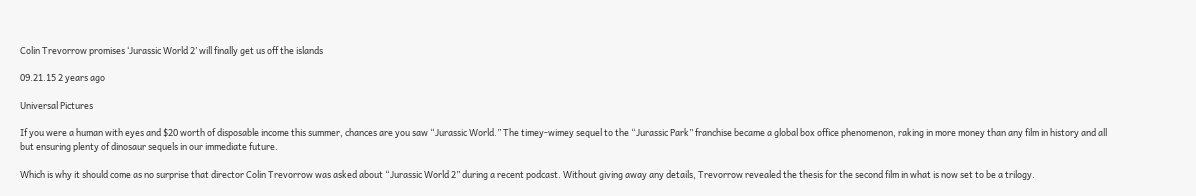Colin Trevorrow promises ‘Jurassic World 2’ will finally get us off the islands

09.21.15 2 years ago

Universal Pictures

If you were a human with eyes and $20 worth of disposable income this summer, chances are you saw “Jurassic World.” The timey-wimey sequel to the “Jurassic Park” franchise became a global box office phenomenon, raking in more money than any film in history and all but ensuring plenty of dinosaur sequels in our immediate future.

Which is why it should come as no surprise that director Colin Trevorrow was asked about “Jurassic World 2” during a recent podcast. Without giving away any details, Trevorrow revealed the thesis for the second film in what is now set to be a trilogy.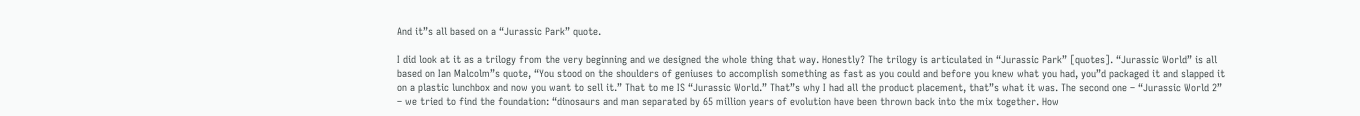And it”s all based on a “Jurassic Park” quote.

I did look at it as a trilogy from the very beginning and we designed the whole thing that way. Honestly? The trilogy is articulated in “Jurassic Park” [quotes]. “Jurassic World” is all based on Ian Malcolm”s quote, “You stood on the shoulders of geniuses to accomplish something as fast as you could and before you knew what you had, you”d packaged it and slapped it on a plastic lunchbox and now you want to sell it.” That to me IS “Jurassic World.” That”s why I had all the product placement, that”s what it was. The second one – “Jurassic World 2” – we tried to find the foundation: “dinosaurs and man separated by 65 million years of evolution have been thrown back into the mix together. How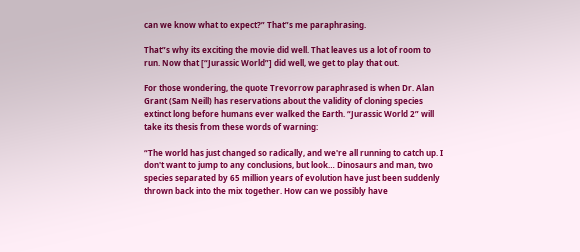can we know what to expect?” That”s me paraphrasing.

That”s why its exciting the movie did well. That leaves us a lot of room to run. Now that [“Jurassic World”] did well, we get to play that out.

For those wondering, the quote Trevorrow paraphrased is when Dr. Alan Grant (Sam Neill) has reservations about the validity of cloning species extinct long before humans ever walked the Earth. “Jurassic World 2” will take its thesis from these words of warning:

“The world has just changed so radically, and we're all running to catch up. I don't want to jump to any conclusions, but look… Dinosaurs and man, two species separated by 65 million years of evolution have just been suddenly thrown back into the mix together. How can we possibly have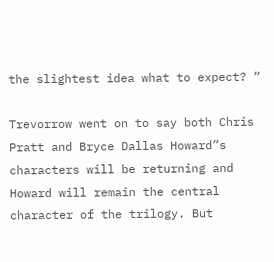the slightest idea what to expect? “

Trevorrow went on to say both Chris Pratt and Bryce Dallas Howard”s characters will be returning and Howard will remain the central character of the trilogy. But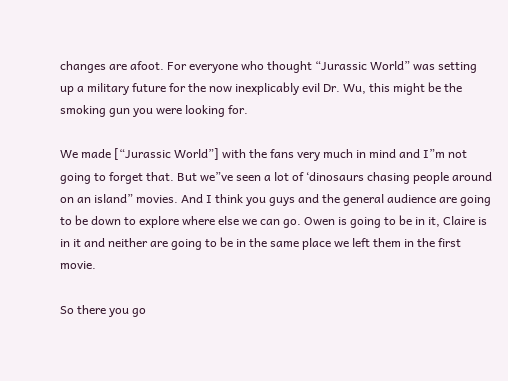changes are afoot. For everyone who thought “Jurassic World” was setting up a military future for the now inexplicably evil Dr. Wu, this might be the smoking gun you were looking for.

We made [“Jurassic World”] with the fans very much in mind and I”m not going to forget that. But we”ve seen a lot of ‘dinosaurs chasing people around on an island” movies. And I think you guys and the general audience are going to be down to explore where else we can go. Owen is going to be in it, Claire is in it and neither are going to be in the same place we left them in the first movie.

So there you go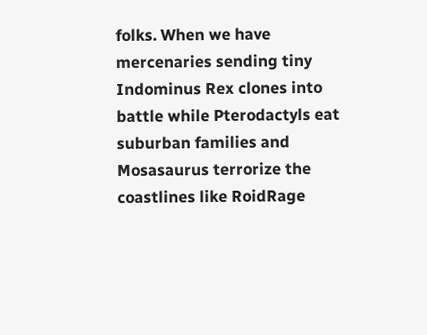folks. When we have mercenaries sending tiny Indominus Rex clones into battle while Pterodactyls eat suburban families and Mosasaurus terrorize the coastlines like RoidRage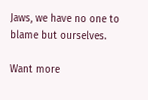Jaws, we have no one to blame but ourselves.

Want more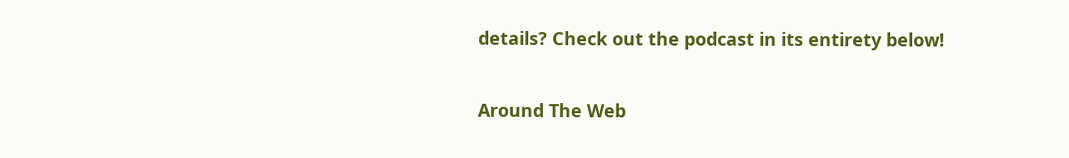details? Check out the podcast in its entirety below!

Around The Web